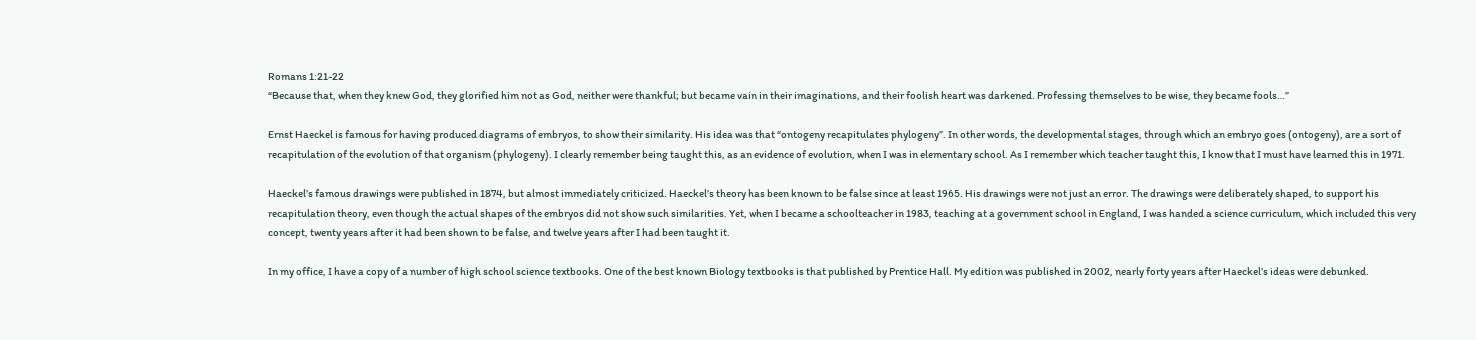Romans 1:21-22
“Because that, when they knew God, they glorified him not as God, neither were thankful; but became vain in their imaginations, and their foolish heart was darkened. Professing themselves to be wise, they became fools…”

Ernst Haeckel is famous for having produced diagrams of embryos, to show their similarity. His idea was that “ontogeny recapitulates phylogeny”. In other words, the developmental stages, through which an embryo goes (ontogeny), are a sort of recapitulation of the evolution of that organism (phylogeny). I clearly remember being taught this, as an evidence of evolution, when I was in elementary school. As I remember which teacher taught this, I know that I must have learned this in 1971.

Haeckel’s famous drawings were published in 1874, but almost immediately criticized. Haeckel’s theory has been known to be false since at least 1965. His drawings were not just an error. The drawings were deliberately shaped, to support his recapitulation theory, even though the actual shapes of the embryos did not show such similarities. Yet, when I became a schoolteacher in 1983, teaching at a government school in England, I was handed a science curriculum, which included this very concept, twenty years after it had been shown to be false, and twelve years after I had been taught it.

In my office, I have a copy of a number of high school science textbooks. One of the best known Biology textbooks is that published by Prentice Hall. My edition was published in 2002, nearly forty years after Haeckel’s ideas were debunked.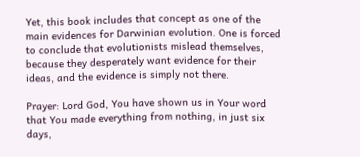Yet, this book includes that concept as one of the main evidences for Darwinian evolution. One is forced to conclude that evolutionists mislead themselves, because they desperately want evidence for their ideas, and the evidence is simply not there.

Prayer: Lord God, You have shown us in Your word that You made everything from nothing, in just six days,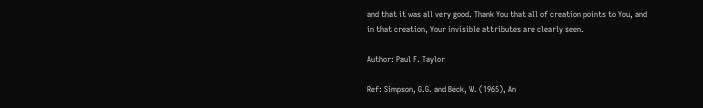and that it was all very good. Thank You that all of creation points to You, and in that creation, Your invisible attributes are clearly seen.

Author: Paul F. Taylor

Ref: Simpson, G.G. and Beck, W. (1965), An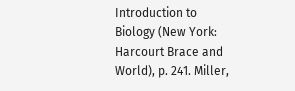Introduction to Biology (New York: Harcourt Brace and World), p. 241. Miller,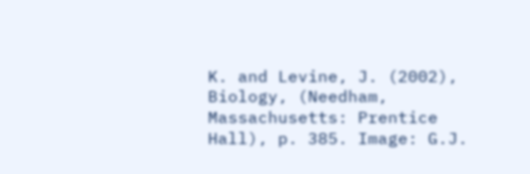K. and Levine, J. (2002), Biology, (Needham, Massachusetts: Prentice Hall), p. 385. Image: G.J.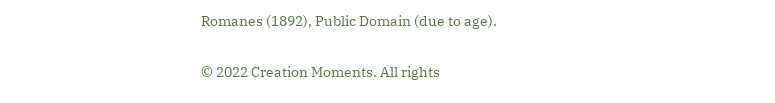Romanes (1892), Public Domain (due to age).

© 2022 Creation Moments. All rights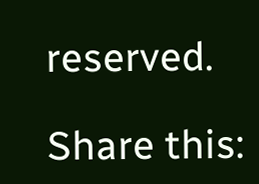reserved.

Share this: